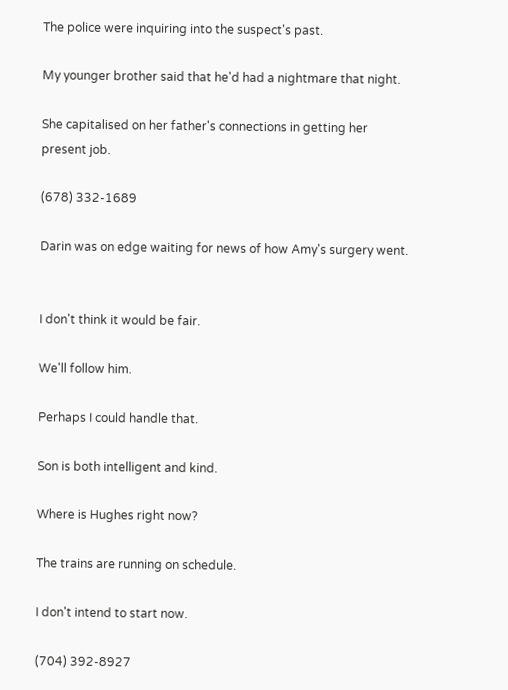The police were inquiring into the suspect's past.

My younger brother said that he'd had a nightmare that night.

She capitalised on her father's connections in getting her present job.

(678) 332-1689

Darin was on edge waiting for news of how Amy's surgery went.


I don't think it would be fair.

We'll follow him.

Perhaps I could handle that.

Son is both intelligent and kind.

Where is Hughes right now?

The trains are running on schedule.

I don't intend to start now.

(704) 392-8927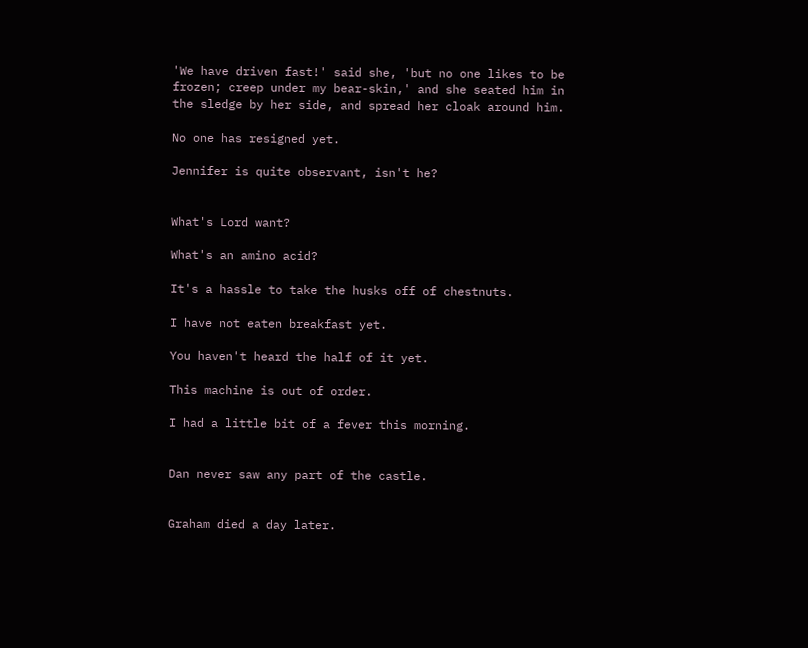'We have driven fast!' said she, 'but no one likes to be frozen; creep under my bear-skin,' and she seated him in the sledge by her side, and spread her cloak around him.

No one has resigned yet.

Jennifer is quite observant, isn't he?


What's Lord want?

What's an amino acid?

It's a hassle to take the husks off of chestnuts.

I have not eaten breakfast yet.

You haven't heard the half of it yet.

This machine is out of order.

I had a little bit of a fever this morning.


Dan never saw any part of the castle.


Graham died a day later.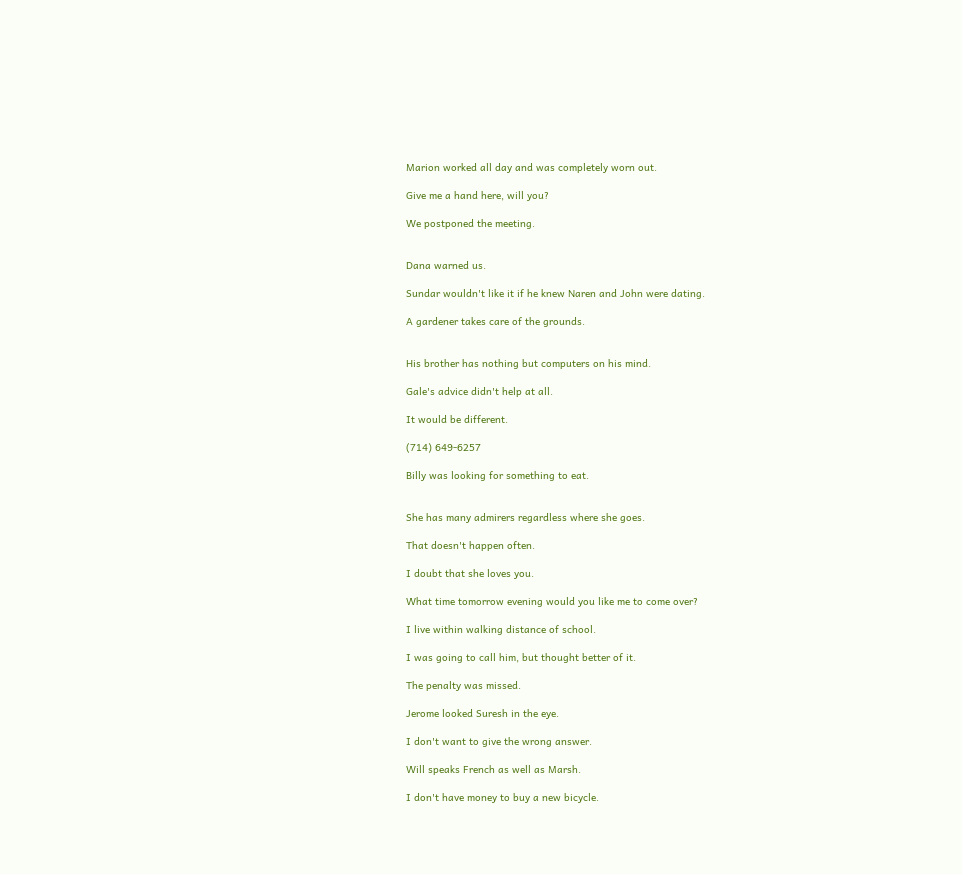Marion worked all day and was completely worn out.

Give me a hand here, will you?

We postponed the meeting.


Dana warned us.

Sundar wouldn't like it if he knew Naren and John were dating.

A gardener takes care of the grounds.


His brother has nothing but computers on his mind.

Gale's advice didn't help at all.

It would be different.

(714) 649-6257

Billy was looking for something to eat.


She has many admirers regardless where she goes.

That doesn't happen often.

I doubt that she loves you.

What time tomorrow evening would you like me to come over?

I live within walking distance of school.

I was going to call him, but thought better of it.

The penalty was missed.

Jerome looked Suresh in the eye.

I don't want to give the wrong answer.

Will speaks French as well as Marsh.

I don't have money to buy a new bicycle.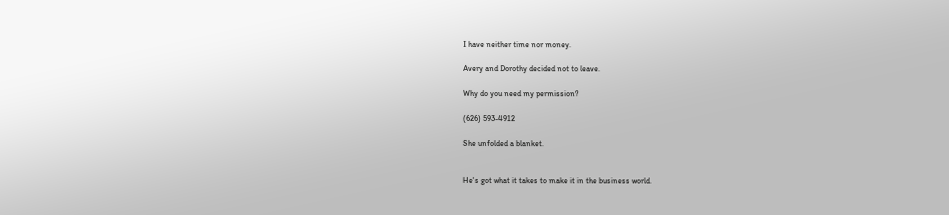I have neither time nor money.

Avery and Dorothy decided not to leave.

Why do you need my permission?

(626) 593-4912

She unfolded a blanket.


He's got what it takes to make it in the business world.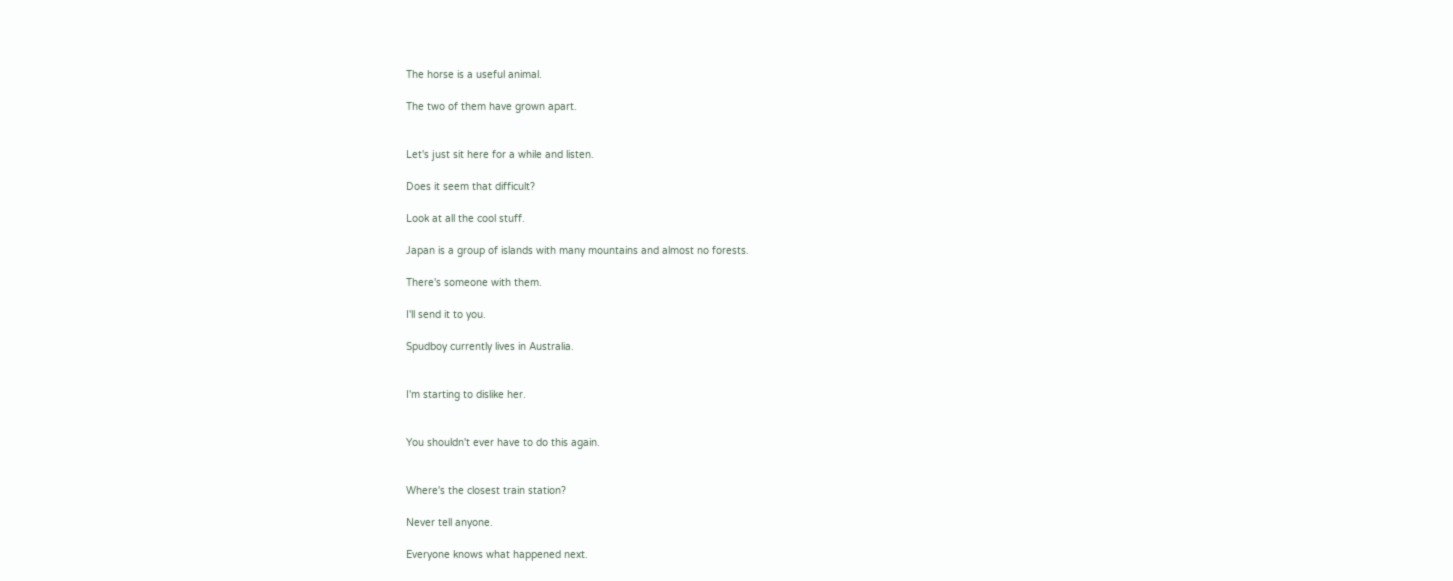The horse is a useful animal.

The two of them have grown apart.


Let's just sit here for a while and listen.

Does it seem that difficult?

Look at all the cool stuff.

Japan is a group of islands with many mountains and almost no forests.

There's someone with them.

I'll send it to you.

Spudboy currently lives in Australia.


I'm starting to dislike her.


You shouldn't ever have to do this again.


Where's the closest train station?

Never tell anyone.

Everyone knows what happened next.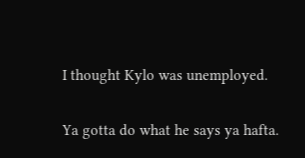I thought Kylo was unemployed.

Ya gotta do what he says ya hafta.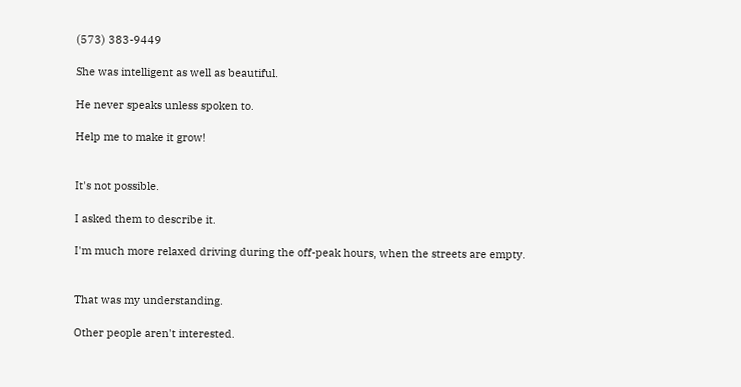(573) 383-9449

She was intelligent as well as beautiful.

He never speaks unless spoken to.

Help me to make it grow!


It's not possible.

I asked them to describe it.

I'm much more relaxed driving during the off-peak hours, when the streets are empty.


That was my understanding.

Other people aren't interested.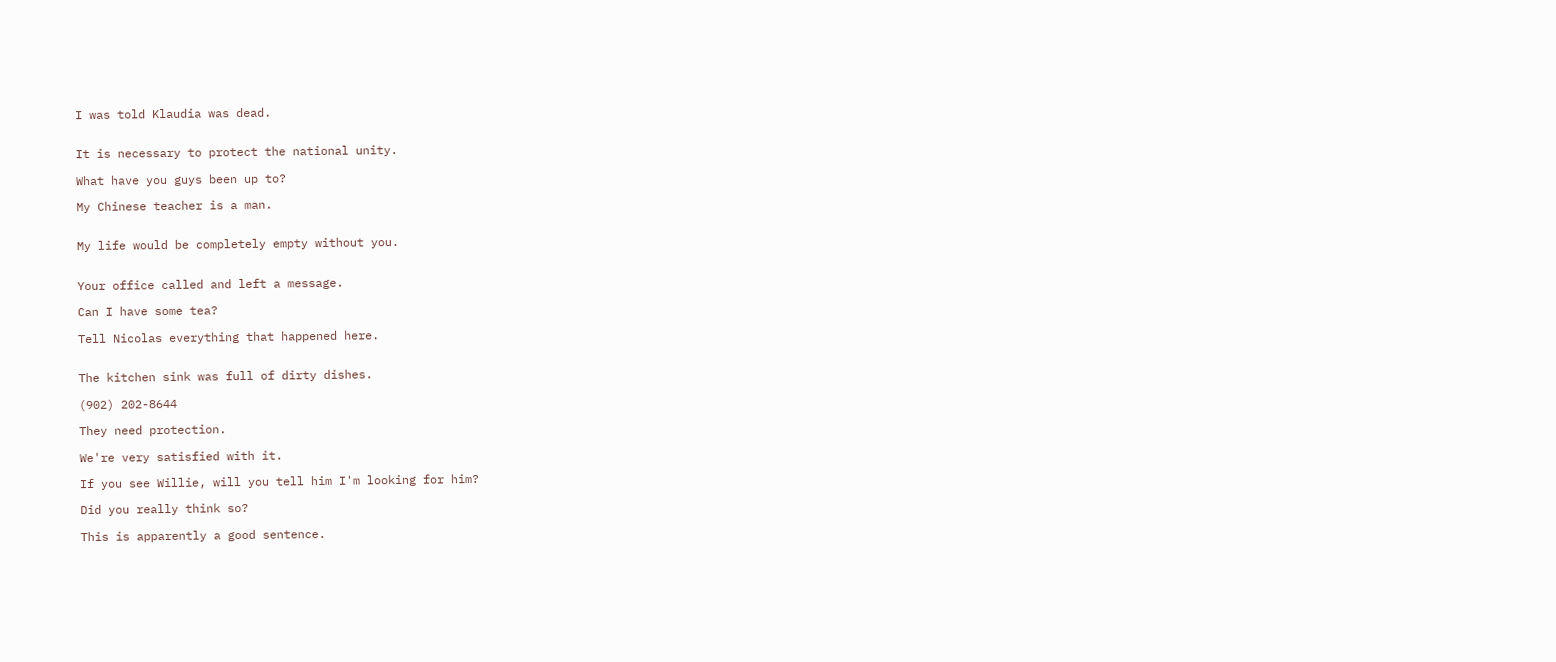I was told Klaudia was dead.


It is necessary to protect the national unity.

What have you guys been up to?

My Chinese teacher is a man.


My life would be completely empty without you.


Your office called and left a message.

Can I have some tea?

Tell Nicolas everything that happened here.


The kitchen sink was full of dirty dishes.

(902) 202-8644

They need protection.

We're very satisfied with it.

If you see Willie, will you tell him I'm looking for him?

Did you really think so?

This is apparently a good sentence.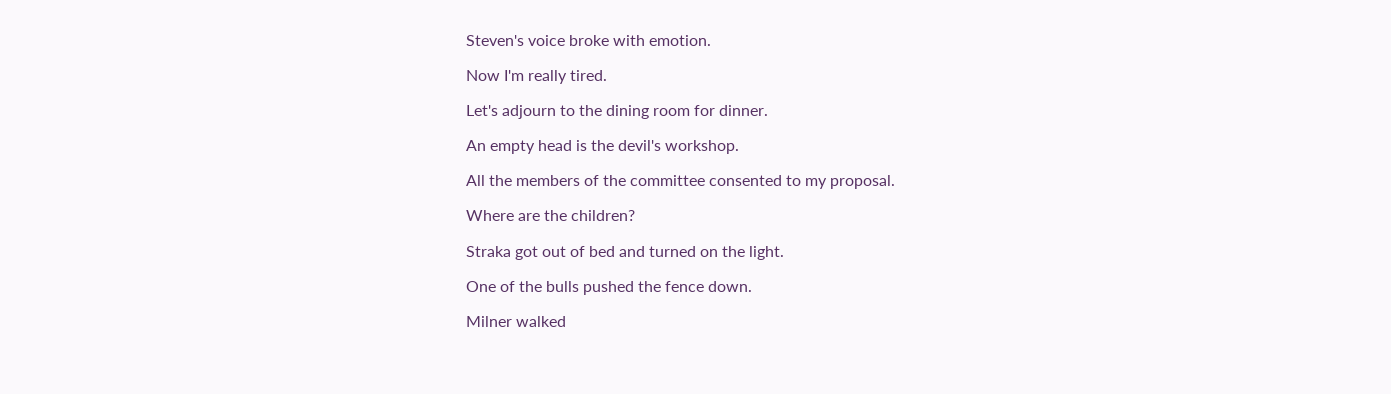Steven's voice broke with emotion.

Now I'm really tired.

Let's adjourn to the dining room for dinner.

An empty head is the devil's workshop.

All the members of the committee consented to my proposal.

Where are the children?

Straka got out of bed and turned on the light.

One of the bulls pushed the fence down.

Milner walked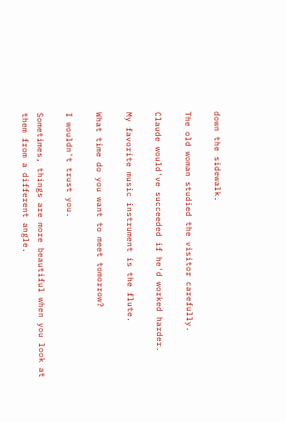down the sidewalk.

The old woman studied the visitor carefully.

Claude would've succeeded if he'd worked harder.

My favorite music instrument is the flute.

What time do you want to meet tomorrow?

I wouldn't trust you.

Sometimes, things are more beautiful when you look at them from a different angle.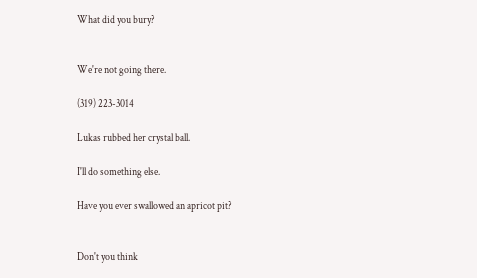What did you bury?


We're not going there.

(319) 223-3014

Lukas rubbed her crystal ball.

I'll do something else.

Have you ever swallowed an apricot pit?


Don't you think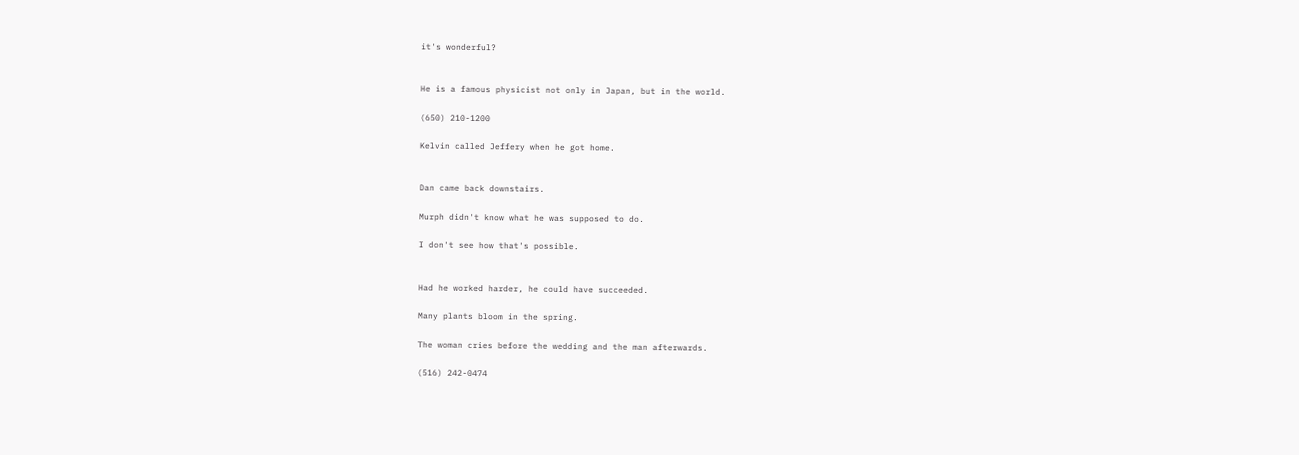it's wonderful?


He is a famous physicist not only in Japan, but in the world.

(650) 210-1200

Kelvin called Jeffery when he got home.


Dan came back downstairs.

Murph didn't know what he was supposed to do.

I don't see how that's possible.


Had he worked harder, he could have succeeded.

Many plants bloom in the spring.

The woman cries before the wedding and the man afterwards.

(516) 242-0474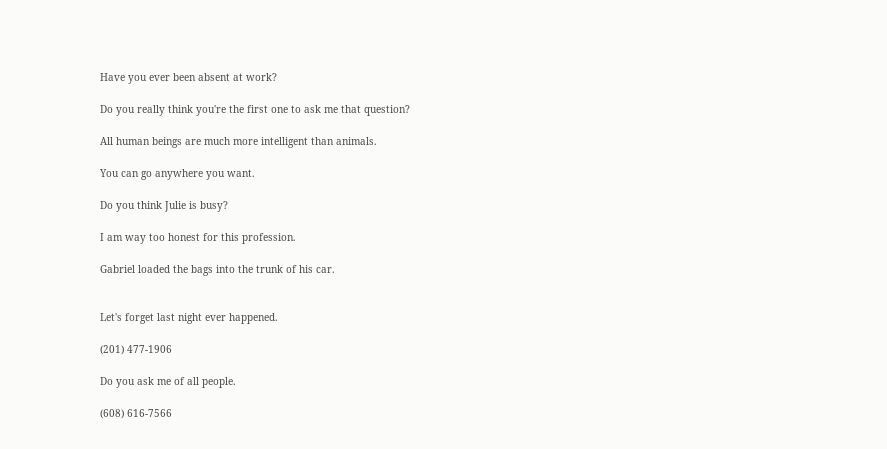Have you ever been absent at work?

Do you really think you're the first one to ask me that question?

All human beings are much more intelligent than animals.

You can go anywhere you want.

Do you think Julie is busy?

I am way too honest for this profession.

Gabriel loaded the bags into the trunk of his car.


Let's forget last night ever happened.

(201) 477-1906

Do you ask me of all people.

(608) 616-7566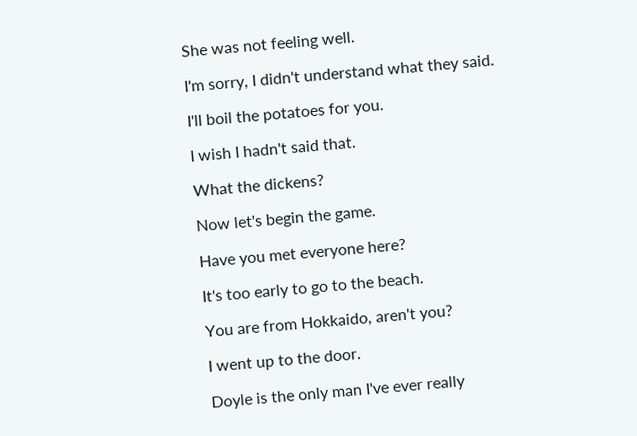She was not feeling well.

I'm sorry, I didn't understand what they said.

I'll boil the potatoes for you.

I wish I hadn't said that.

What the dickens?

Now let's begin the game.

Have you met everyone here?

It's too early to go to the beach.

You are from Hokkaido, aren't you?

I went up to the door.

Doyle is the only man I've ever really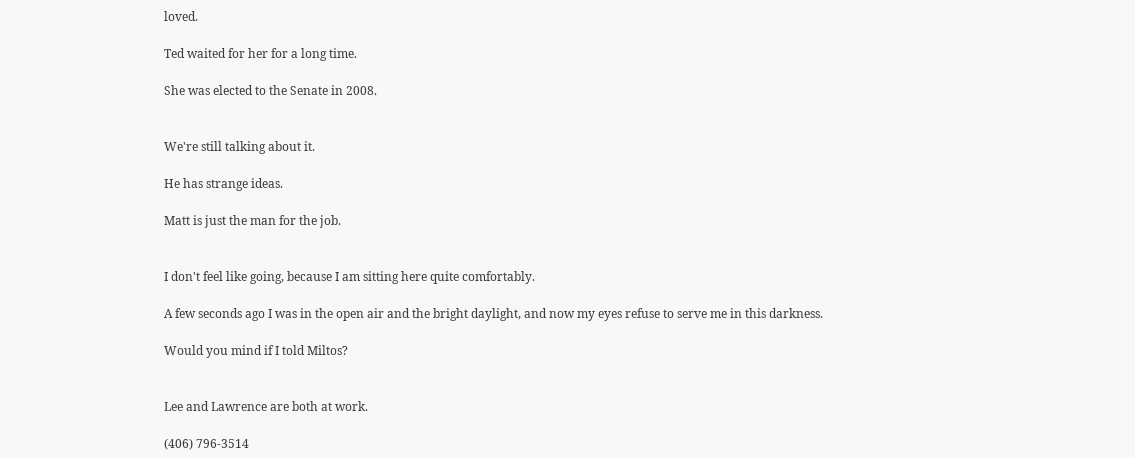loved.

Ted waited for her for a long time.

She was elected to the Senate in 2008.


We're still talking about it.

He has strange ideas.

Matt is just the man for the job.


I don't feel like going, because I am sitting here quite comfortably.

A few seconds ago I was in the open air and the bright daylight, and now my eyes refuse to serve me in this darkness.

Would you mind if I told Miltos?


Lee and Lawrence are both at work.

(406) 796-3514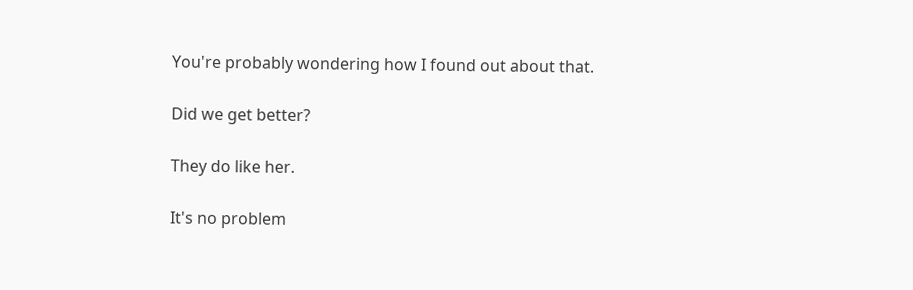You're probably wondering how I found out about that.

Did we get better?

They do like her.

It's no problem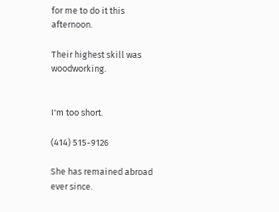for me to do it this afternoon.

Their highest skill was woodworking.


I'm too short.

(414) 515-9126

She has remained abroad ever since.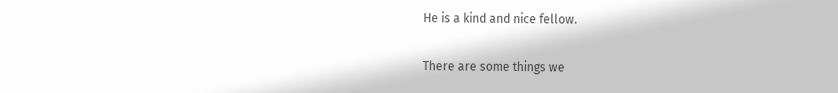He is a kind and nice fellow.

There are some things we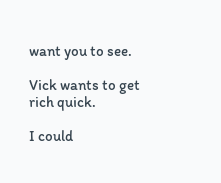want you to see.

Vick wants to get rich quick.

I could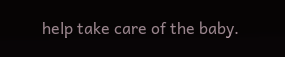help take care of the baby.